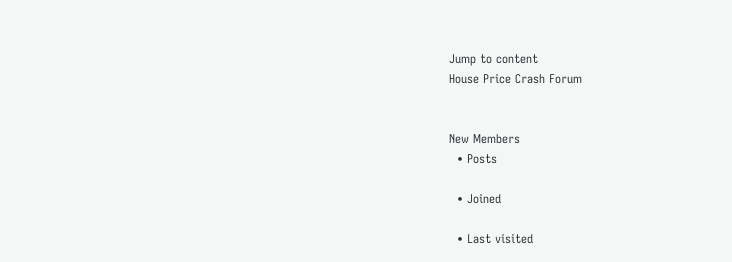Jump to content
House Price Crash Forum


New Members
  • Posts

  • Joined

  • Last visited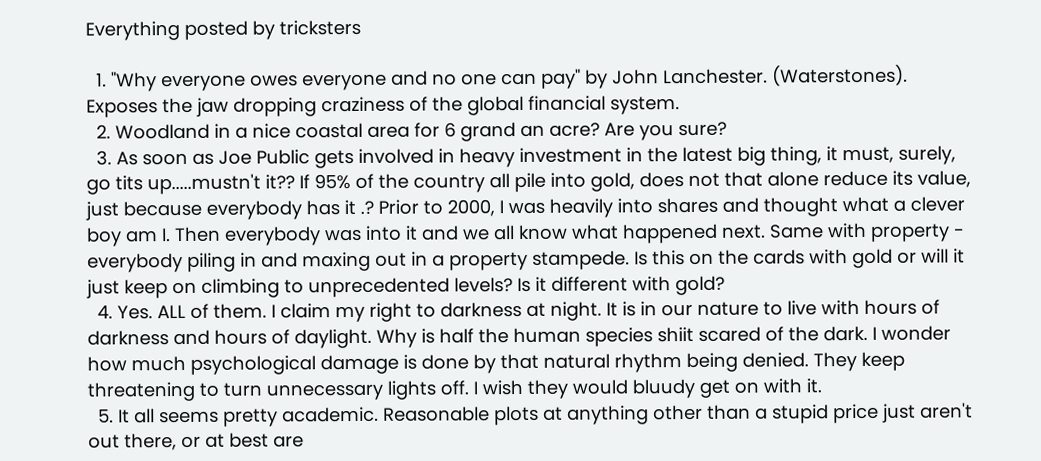Everything posted by tricksters

  1. "Why everyone owes everyone and no one can pay" by John Lanchester. (Waterstones). Exposes the jaw dropping craziness of the global financial system.
  2. Woodland in a nice coastal area for 6 grand an acre? Are you sure?
  3. As soon as Joe Public gets involved in heavy investment in the latest big thing, it must, surely, go tits up.....mustn't it?? If 95% of the country all pile into gold, does not that alone reduce its value, just because everybody has it .? Prior to 2000, I was heavily into shares and thought what a clever boy am I. Then everybody was into it and we all know what happened next. Same with property - everybody piling in and maxing out in a property stampede. Is this on the cards with gold or will it just keep on climbing to unprecedented levels? Is it different with gold?
  4. Yes. ALL of them. I claim my right to darkness at night. It is in our nature to live with hours of darkness and hours of daylight. Why is half the human species shiit scared of the dark. I wonder how much psychological damage is done by that natural rhythm being denied. They keep threatening to turn unnecessary lights off. I wish they would bluudy get on with it.
  5. It all seems pretty academic. Reasonable plots at anything other than a stupid price just aren't out there, or at best are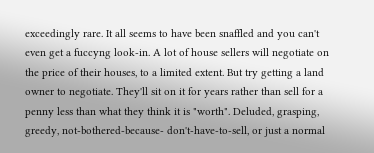exceedingly rare. It all seems to have been snaffled and you can't even get a fuccyng look-in. A lot of house sellers will negotiate on the price of their houses, to a limited extent. But try getting a land owner to negotiate. They'll sit on it for years rather than sell for a penny less than what they think it is "worth". Deluded, grasping, greedy, not-bothered-because- don't-have-to-sell, or just a normal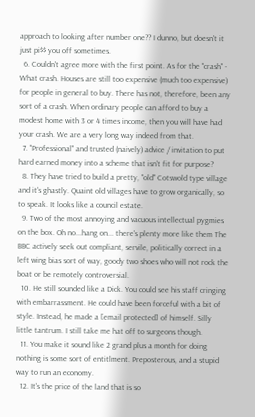approach to looking after number one?? I dunno, but doesn't it just pi$$ you off sometimes.
  6. Couldn't agree more with the first point. As for the "crash" - What crash. Houses are still too expensive (much too expensive) for people in general to buy. There has not, therefore, been any sort of a crash. When ordinary people can afford to buy a modest home with 3 or 4 times income, then you will have had your crash. We are a very long way indeed from that.
  7. "Professional" and trusted (naively) advice / invitation to put hard earned money into a scheme that isn't fit for purpose?
  8. They have tried to build a pretty, "old" Cotswold type village and it's ghastly. Quaint old villages have to grow organically, so to speak. It looks like a council estate.
  9. Two of the most annoying and vacuous intellectual pygmies on the box. Oh no...hang on... there's plenty more like them The BBC actively seek out compliant, servile, politically correct in a left wing bias sort of way, goody two shoes who will not rock the boat or be remotely controversial.
  10. He still sounded like a Dick. You could see his staff cringing with embarrassment. He could have been forceful with a bit of style. Instead, he made a [email protected] of himself. Silly little tantrum. I still take me hat off to surgeons though.
  11. You make it sound like 2 grand plus a month for doing nothing is some sort of entitlment. Preposterous, and a stupid way to run an economy.
  12. It's the price of the land that is so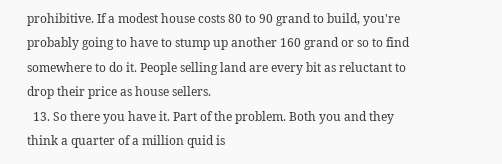prohibitive. If a modest house costs 80 to 90 grand to build, you're probably going to have to stump up another 160 grand or so to find somewhere to do it. People selling land are every bit as reluctant to drop their price as house sellers.
  13. So there you have it. Part of the problem. Both you and they think a quarter of a million quid is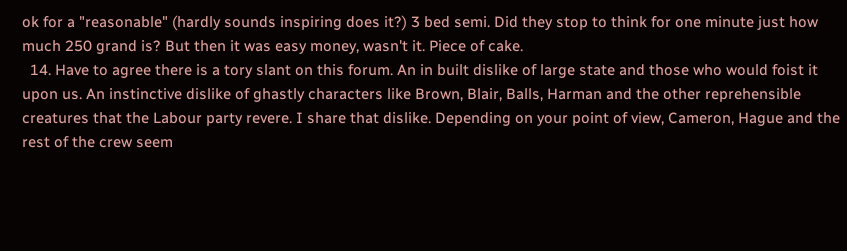ok for a "reasonable" (hardly sounds inspiring does it?) 3 bed semi. Did they stop to think for one minute just how much 250 grand is? But then it was easy money, wasn't it. Piece of cake.
  14. Have to agree there is a tory slant on this forum. An in built dislike of large state and those who would foist it upon us. An instinctive dislike of ghastly characters like Brown, Blair, Balls, Harman and the other reprehensible creatures that the Labour party revere. I share that dislike. Depending on your point of view, Cameron, Hague and the rest of the crew seem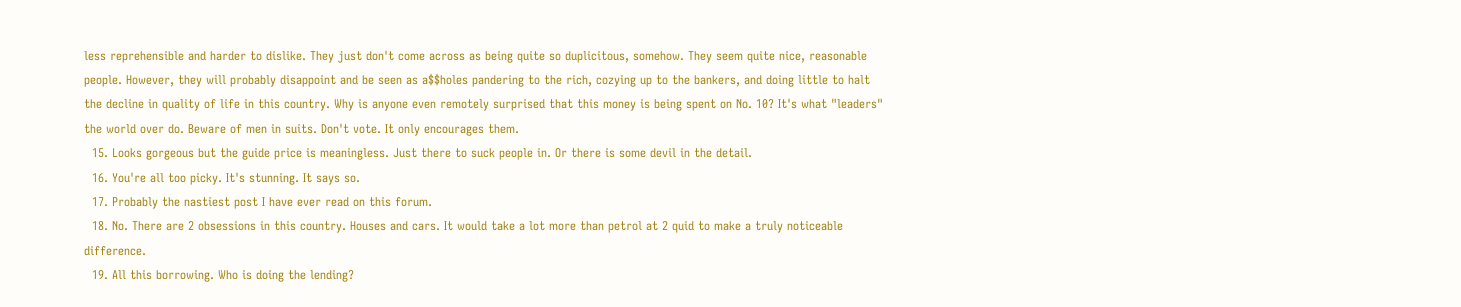less reprehensible and harder to dislike. They just don't come across as being quite so duplicitous, somehow. They seem quite nice, reasonable people. However, they will probably disappoint and be seen as a$$holes pandering to the rich, cozying up to the bankers, and doing little to halt the decline in quality of life in this country. Why is anyone even remotely surprised that this money is being spent on No. 10? It's what "leaders" the world over do. Beware of men in suits. Don't vote. It only encourages them.
  15. Looks gorgeous but the guide price is meaningless. Just there to suck people in. Or there is some devil in the detail.
  16. You're all too picky. It's stunning. It says so.
  17. Probably the nastiest post I have ever read on this forum.
  18. No. There are 2 obsessions in this country. Houses and cars. It would take a lot more than petrol at 2 quid to make a truly noticeable difference.
  19. All this borrowing. Who is doing the lending?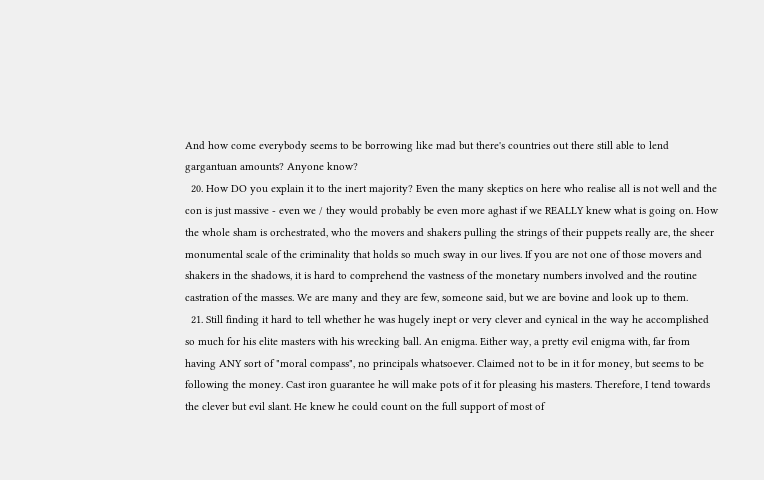And how come everybody seems to be borrowing like mad but there's countries out there still able to lend gargantuan amounts? Anyone know?
  20. How DO you explain it to the inert majority? Even the many skeptics on here who realise all is not well and the con is just massive - even we / they would probably be even more aghast if we REALLY knew what is going on. How the whole sham is orchestrated, who the movers and shakers pulling the strings of their puppets really are, the sheer monumental scale of the criminality that holds so much sway in our lives. If you are not one of those movers and shakers in the shadows, it is hard to comprehend the vastness of the monetary numbers involved and the routine castration of the masses. We are many and they are few, someone said, but we are bovine and look up to them.
  21. Still finding it hard to tell whether he was hugely inept or very clever and cynical in the way he accomplished so much for his elite masters with his wrecking ball. An enigma. Either way, a pretty evil enigma with, far from having ANY sort of "moral compass", no principals whatsoever. Claimed not to be in it for money, but seems to be following the money. Cast iron guarantee he will make pots of it for pleasing his masters. Therefore, I tend towards the clever but evil slant. He knew he could count on the full support of most of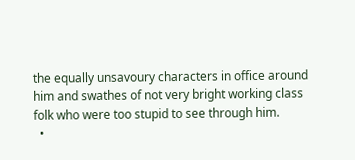the equally unsavoury characters in office around him and swathes of not very bright working class folk who were too stupid to see through him.
  •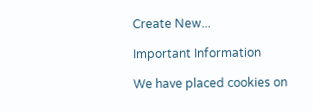Create New...

Important Information

We have placed cookies on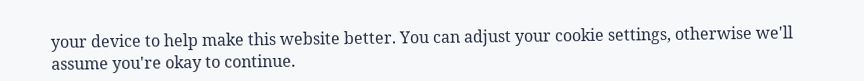your device to help make this website better. You can adjust your cookie settings, otherwise we'll assume you're okay to continue.